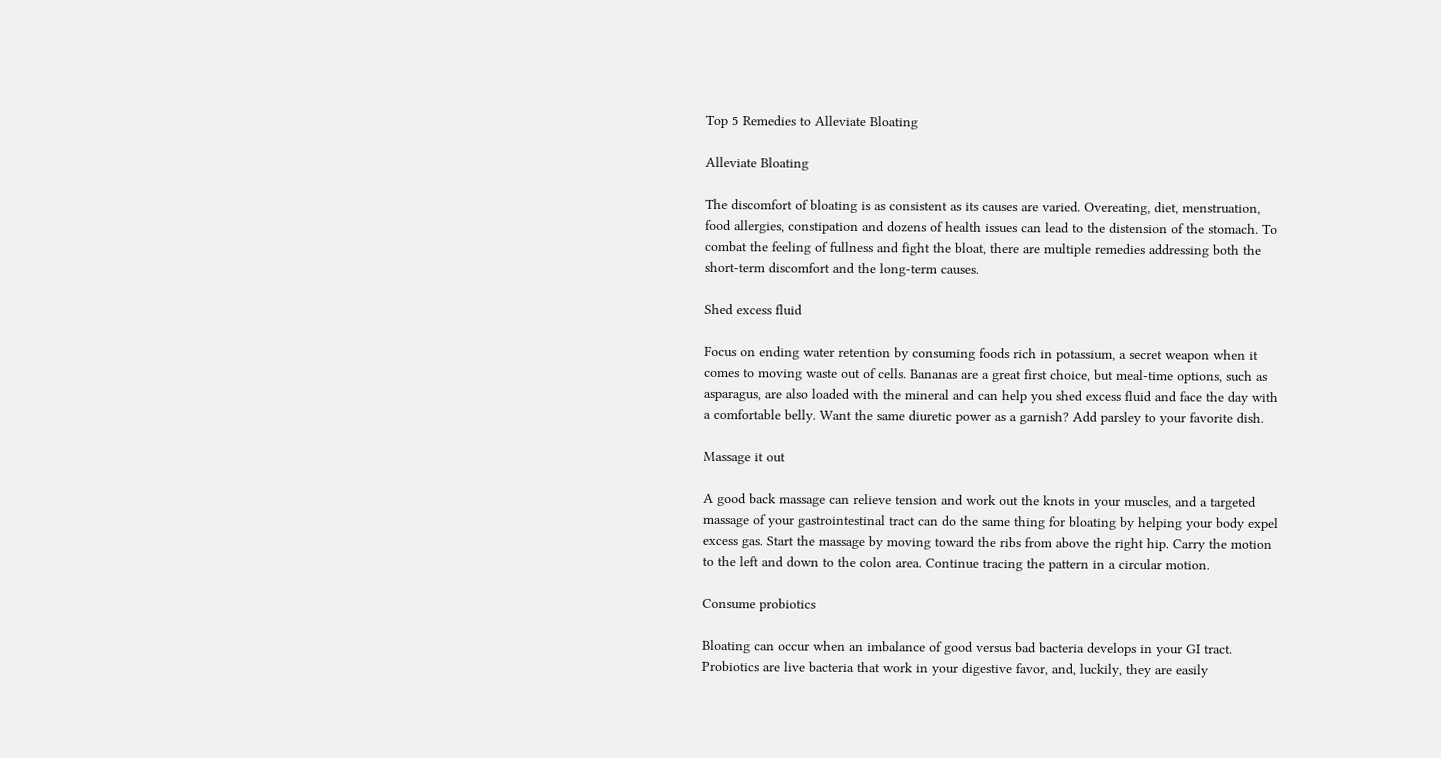Top 5 Remedies to Alleviate Bloating

Alleviate Bloating

The discomfort of bloating is as consistent as its causes are varied. Overeating, diet, menstruation, food allergies, constipation and dozens of health issues can lead to the distension of the stomach. To combat the feeling of fullness and fight the bloat, there are multiple remedies addressing both the short-term discomfort and the long-term causes.

Shed excess fluid

Focus on ending water retention by consuming foods rich in potassium, a secret weapon when it comes to moving waste out of cells. Bananas are a great first choice, but meal-time options, such as asparagus, are also loaded with the mineral and can help you shed excess fluid and face the day with a comfortable belly. Want the same diuretic power as a garnish? Add parsley to your favorite dish.

Massage it out

A good back massage can relieve tension and work out the knots in your muscles, and a targeted massage of your gastrointestinal tract can do the same thing for bloating by helping your body expel excess gas. Start the massage by moving toward the ribs from above the right hip. Carry the motion to the left and down to the colon area. Continue tracing the pattern in a circular motion.

Consume probiotics

Bloating can occur when an imbalance of good versus bad bacteria develops in your GI tract. Probiotics are live bacteria that work in your digestive favor, and, luckily, they are easily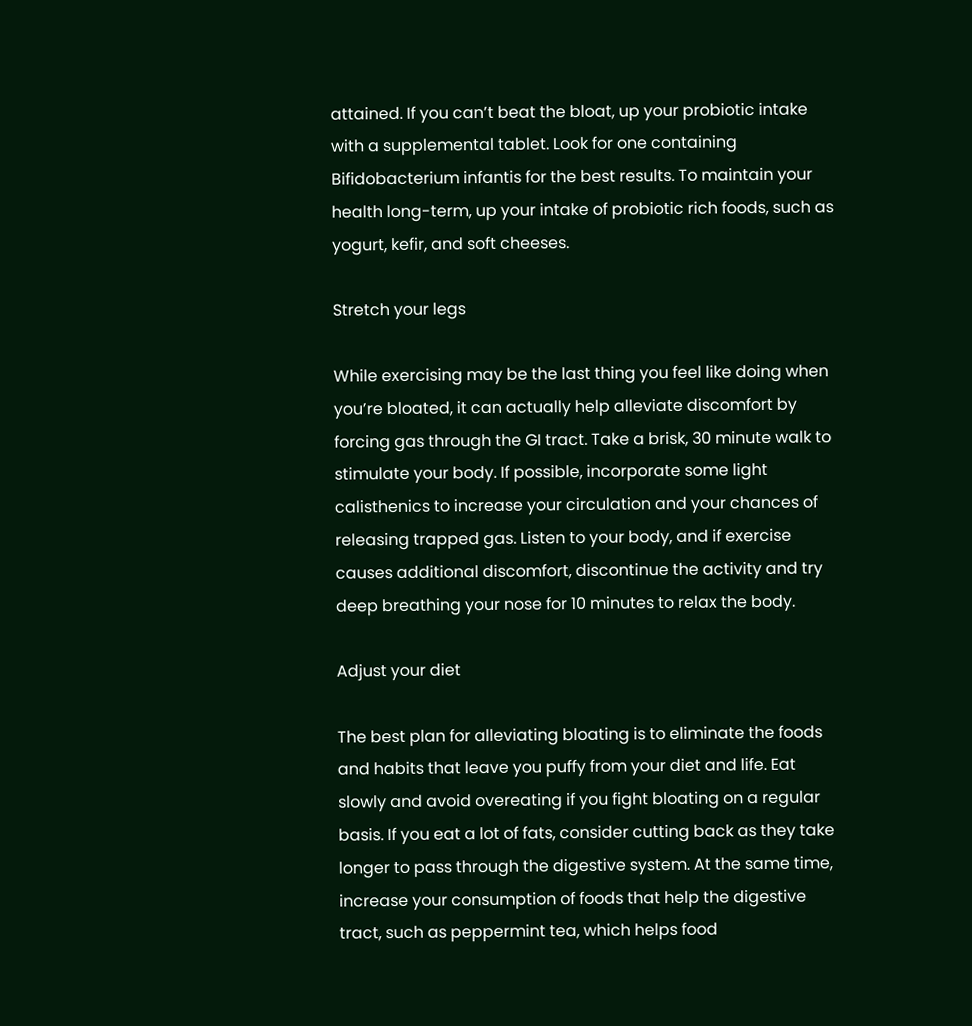attained. If you can’t beat the bloat, up your probiotic intake with a supplemental tablet. Look for one containing Bifidobacterium infantis for the best results. To maintain your health long-term, up your intake of probiotic rich foods, such as yogurt, kefir, and soft cheeses.

Stretch your legs

While exercising may be the last thing you feel like doing when you’re bloated, it can actually help alleviate discomfort by forcing gas through the GI tract. Take a brisk, 30 minute walk to stimulate your body. If possible, incorporate some light calisthenics to increase your circulation and your chances of releasing trapped gas. Listen to your body, and if exercise causes additional discomfort, discontinue the activity and try deep breathing your nose for 10 minutes to relax the body.

Adjust your diet

The best plan for alleviating bloating is to eliminate the foods and habits that leave you puffy from your diet and life. Eat slowly and avoid overeating if you fight bloating on a regular basis. If you eat a lot of fats, consider cutting back as they take longer to pass through the digestive system. At the same time, increase your consumption of foods that help the digestive tract, such as peppermint tea, which helps food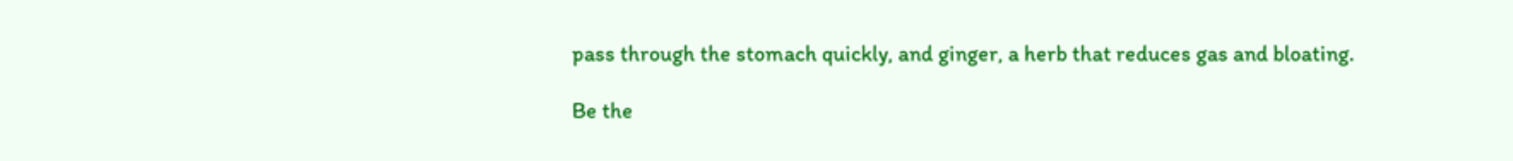pass through the stomach quickly, and ginger, a herb that reduces gas and bloating.

Be the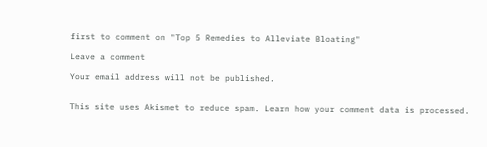first to comment on "Top 5 Remedies to Alleviate Bloating"

Leave a comment

Your email address will not be published.


This site uses Akismet to reduce spam. Learn how your comment data is processed.